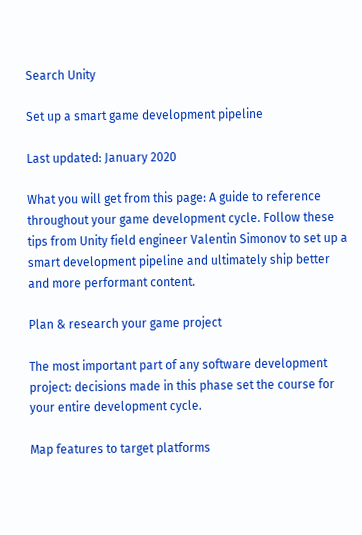Search Unity

Set up a smart game development pipeline

Last updated: January 2020

What you will get from this page: A guide to reference throughout your game development cycle. Follow these tips from Unity field engineer Valentin Simonov to set up a smart development pipeline and ultimately ship better and more performant content.

Plan & research your game project

The most important part of any software development project: decisions made in this phase set the course for your entire development cycle.

Map features to target platforms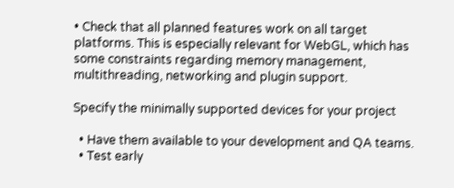• Check that all planned features work on all target platforms. This is especially relevant for WebGL, which has some constraints regarding memory management, multithreading, networking and plugin support.

Specify the minimally supported devices for your project

  • Have them available to your development and QA teams.
  • Test early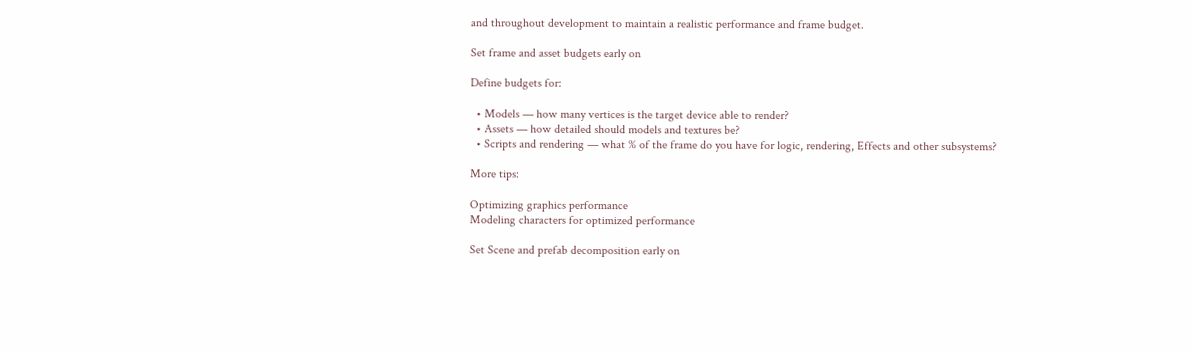and throughout development to maintain a realistic performance and frame budget.

Set frame and asset budgets early on

Define budgets for:

  • Models — how many vertices is the target device able to render?
  • Assets — how detailed should models and textures be?
  • Scripts and rendering — what % of the frame do you have for logic, rendering, Effects and other subsystems?

More tips:

Optimizing graphics performance
Modeling characters for optimized performance

Set Scene and prefab decomposition early on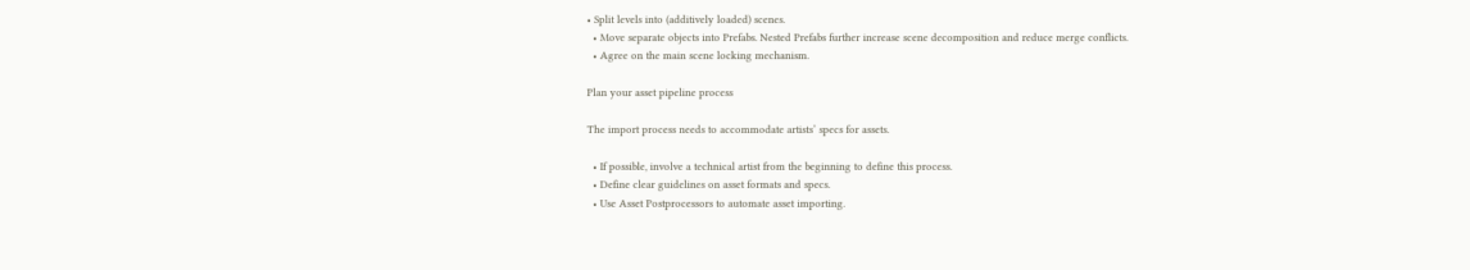• Split levels into (additively loaded) scenes.
  • Move separate objects into Prefabs. Nested Prefabs further increase scene decomposition and reduce merge conflicts.
  • Agree on the main scene locking mechanism.

Plan your asset pipeline process

The import process needs to accommodate artists’ specs for assets.

  • If possible, involve a technical artist from the beginning to define this process.
  • Define clear guidelines on asset formats and specs.
  • Use Asset Postprocessors to automate asset importing.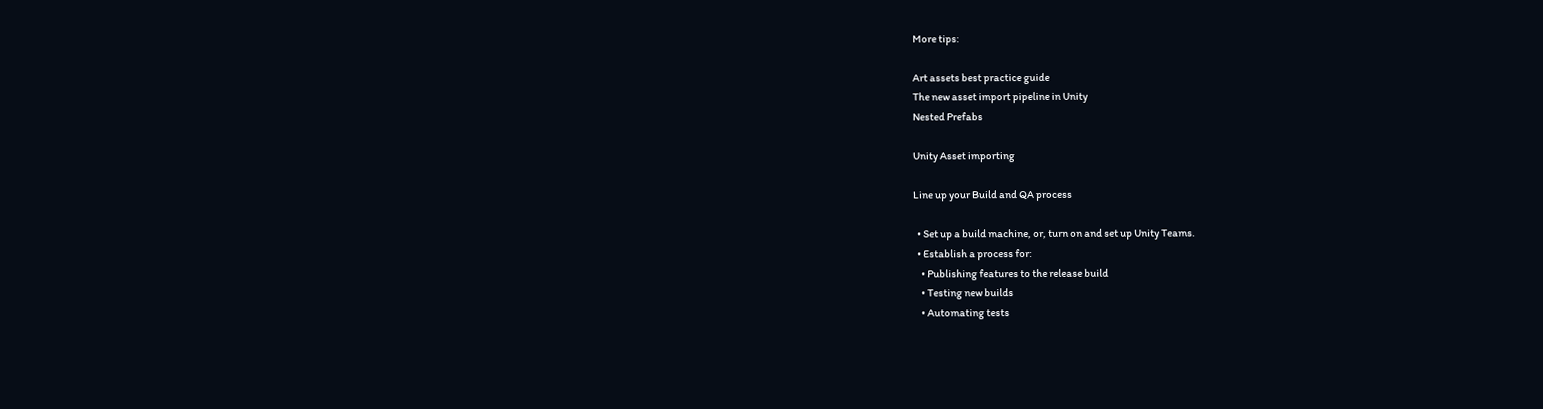More tips:

Art assets best practice guide
The new asset import pipeline in Unity
Nested Prefabs

Unity Asset importing

Line up your Build and QA process

  • Set up a build machine, or, turn on and set up Unity Teams.
  • Establish a process for:
    • Publishing features to the release build
    • Testing new builds
    • Automating tests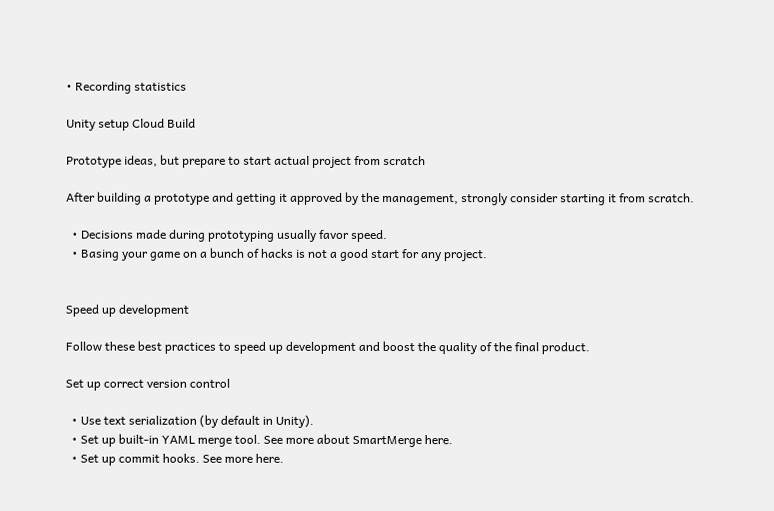• Recording statistics

Unity setup Cloud Build

Prototype ideas, but prepare to start actual project from scratch

After building a prototype and getting it approved by the management, strongly consider starting it from scratch.

  • Decisions made during prototyping usually favor speed.
  • Basing your game on a bunch of hacks is not a good start for any project.


Speed up development

Follow these best practices to speed up development and boost the quality of the final product.

Set up correct version control

  • Use text serialization (by default in Unity).
  • Set up built-in YAML merge tool. See more about SmartMerge here.
  • Set up commit hooks. See more here.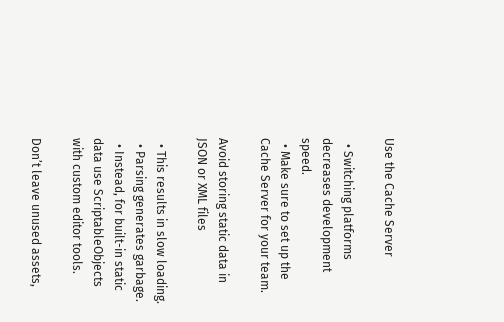Use the Cache Server

  • Switching platforms decreases development speed.
  • Make sure to set up the Cache Server for your team.

Avoid storing static data in JSON or XML files

  • This results in slow loading.
  • Parsing generates garbage.
  • Instead, for built-in static data use ScriptableObjects with custom editor tools.

Don’t leave unused assets,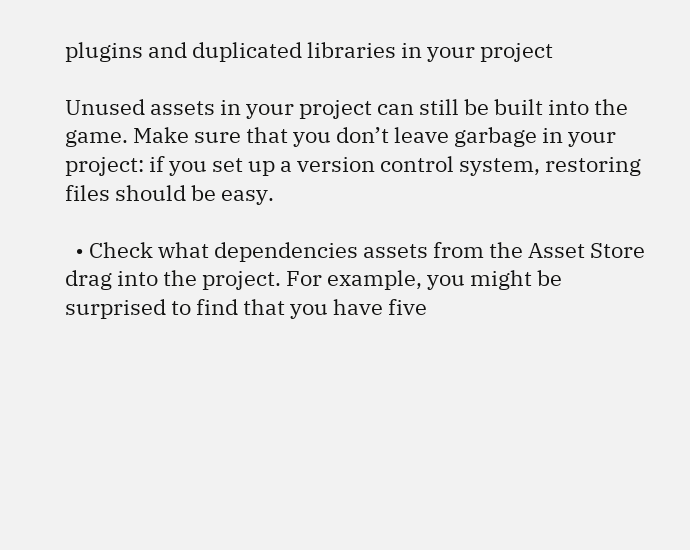plugins and duplicated libraries in your project

Unused assets in your project can still be built into the game. Make sure that you don’t leave garbage in your project: if you set up a version control system, restoring files should be easy.

  • Check what dependencies assets from the Asset Store drag into the project. For example, you might be surprised to find that you have five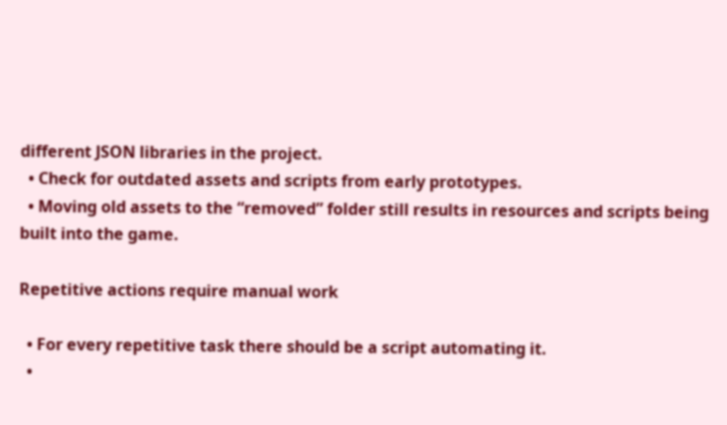different JSON libraries in the project.
  • Check for outdated assets and scripts from early prototypes.
  • Moving old assets to the “removed” folder still results in resources and scripts being built into the game.

Repetitive actions require manual work

  • For every repetitive task there should be a script automating it.
  •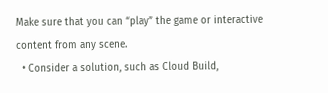Make sure that you can “play” the game or interactive content from any scene.
  • Consider a solution, such as Cloud Build,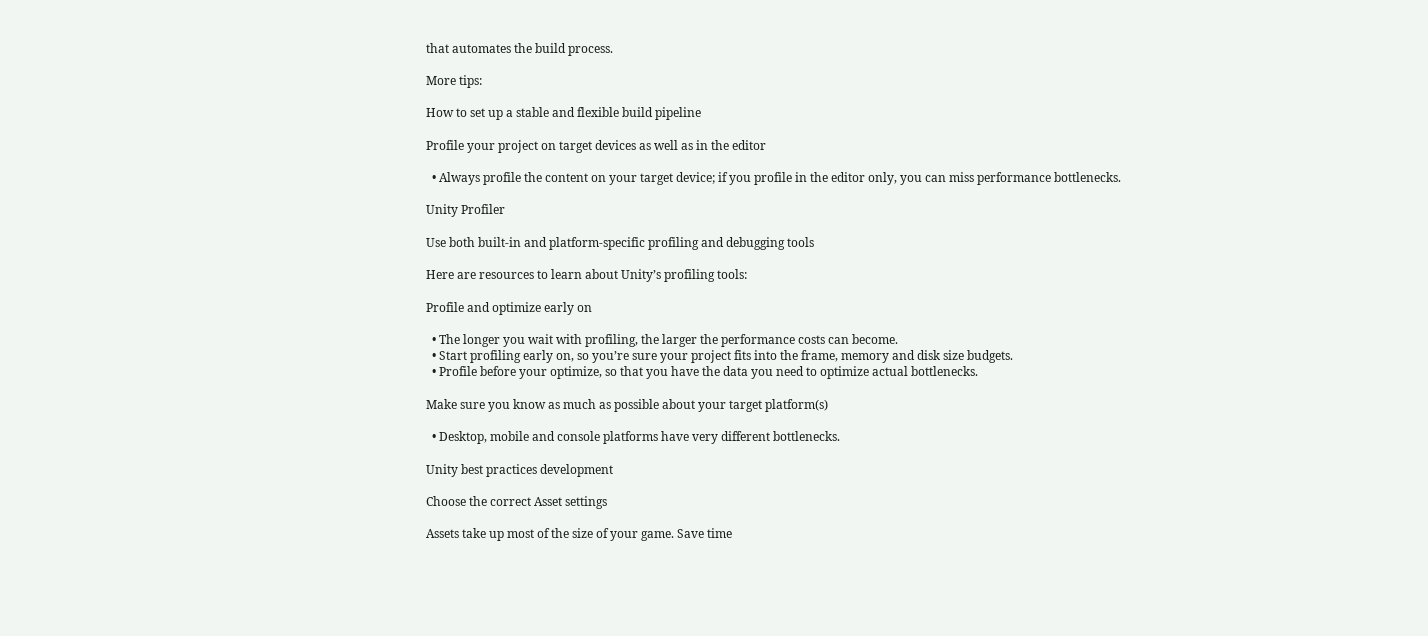that automates the build process.

More tips:

How to set up a stable and flexible build pipeline

Profile your project on target devices as well as in the editor

  • Always profile the content on your target device; if you profile in the editor only, you can miss performance bottlenecks.

Unity Profiler

Use both built-in and platform-specific profiling and debugging tools

Here are resources to learn about Unity’s profiling tools:

Profile and optimize early on

  • The longer you wait with profiling, the larger the performance costs can become.
  • Start profiling early on, so you’re sure your project fits into the frame, memory and disk size budgets.
  • Profile before your optimize, so that you have the data you need to optimize actual bottlenecks.

Make sure you know as much as possible about your target platform(s)

  • Desktop, mobile and console platforms have very different bottlenecks.

Unity best practices development

Choose the correct Asset settings

Assets take up most of the size of your game. Save time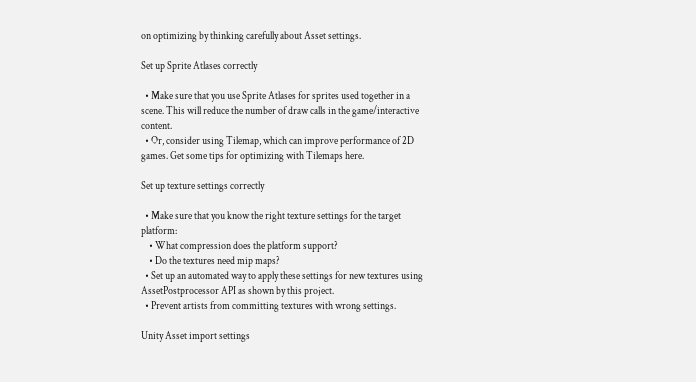on optimizing by thinking carefully about Asset settings.

Set up Sprite Atlases correctly

  • Make sure that you use Sprite Atlases for sprites used together in a scene. This will reduce the number of draw calls in the game/interactive content.
  • Or, consider using Tilemap, which can improve performance of 2D games. Get some tips for optimizing with Tilemaps here.

Set up texture settings correctly

  • Make sure that you know the right texture settings for the target platform:
    • What compression does the platform support?
    • Do the textures need mip maps?
  • Set up an automated way to apply these settings for new textures using AssetPostprocessor API as shown by this project.
  • Prevent artists from committing textures with wrong settings.

Unity Asset import settings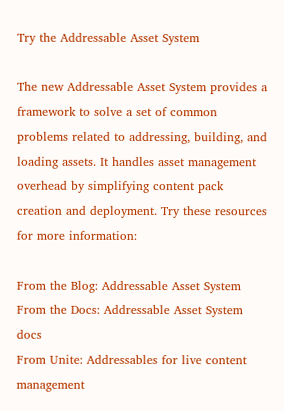Try the Addressable Asset System

The new Addressable Asset System provides a framework to solve a set of common problems related to addressing, building, and loading assets. It handles asset management overhead by simplifying content pack creation and deployment. Try these resources for more information:

From the Blog: Addressable Asset System
From the Docs: Addressable Asset System docs
From Unite: Addressables for live content management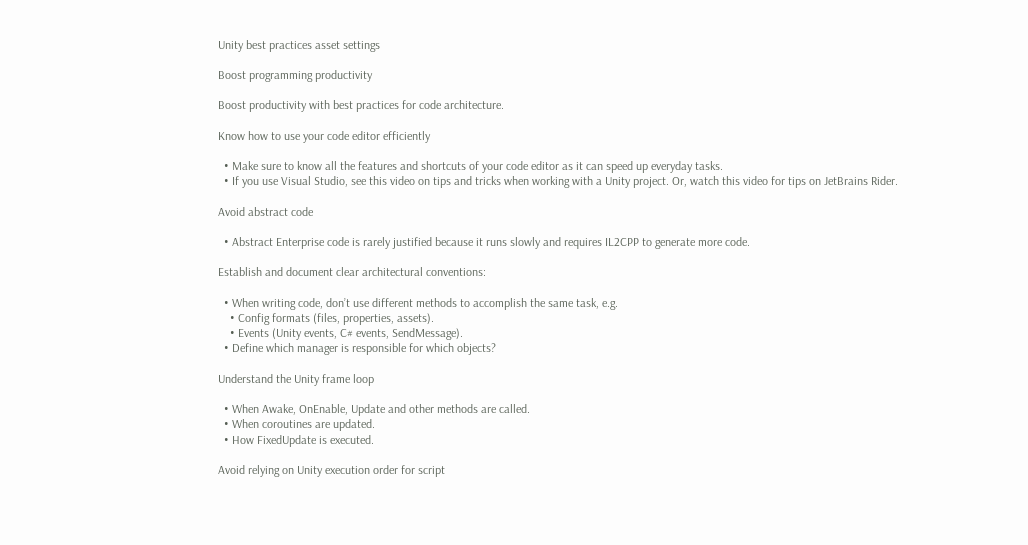Unity best practices asset settings

Boost programming productivity

Boost productivity with best practices for code architecture.

Know how to use your code editor efficiently

  • Make sure to know all the features and shortcuts of your code editor as it can speed up everyday tasks.
  • If you use Visual Studio, see this video on tips and tricks when working with a Unity project. Or, watch this video for tips on JetBrains Rider.

Avoid abstract code

  • Abstract Enterprise code is rarely justified because it runs slowly and requires IL2CPP to generate more code.

Establish and document clear architectural conventions:

  • When writing code, don’t use different methods to accomplish the same task, e.g.
    • Config formats (files, properties, assets).
    • Events (Unity events, C# events, SendMessage).
  • Define which manager is responsible for which objects?

Understand the Unity frame loop

  • When Awake, OnEnable, Update and other methods are called.
  • When coroutines are updated.
  • How FixedUpdate is executed.

Avoid relying on Unity execution order for script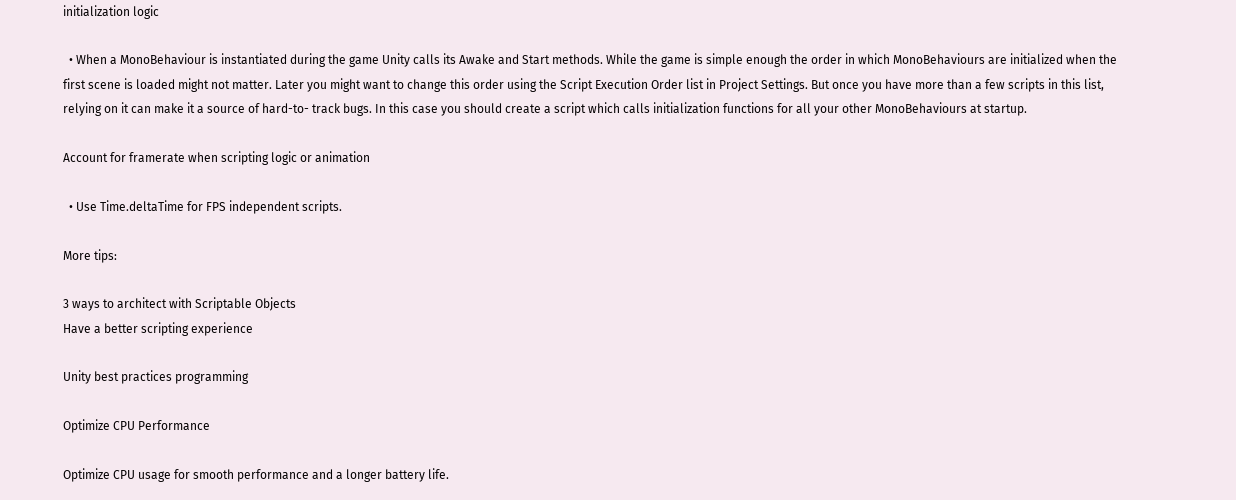initialization logic

  • When a MonoBehaviour is instantiated during the game Unity calls its Awake and Start methods. While the game is simple enough the order in which MonoBehaviours are initialized when the first scene is loaded might not matter. Later you might want to change this order using the Script Execution Order list in Project Settings. But once you have more than a few scripts in this list, relying on it can make it a source of hard-to- track bugs. In this case you should create a script which calls initialization functions for all your other MonoBehaviours at startup.

Account for framerate when scripting logic or animation

  • Use Time.deltaTime for FPS independent scripts.

More tips:

3 ways to architect with Scriptable Objects
Have a better scripting experience

Unity best practices programming

Optimize CPU Performance

Optimize CPU usage for smooth performance and a longer battery life.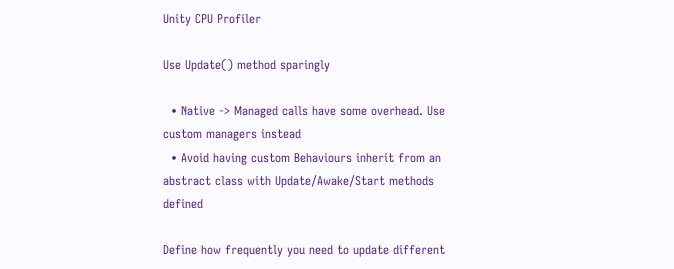Unity CPU Profiler

Use Update() method sparingly

  • Native -> Managed calls have some overhead. Use custom managers instead
  • Avoid having custom Behaviours inherit from an abstract class with Update/Awake/Start methods defined

Define how frequently you need to update different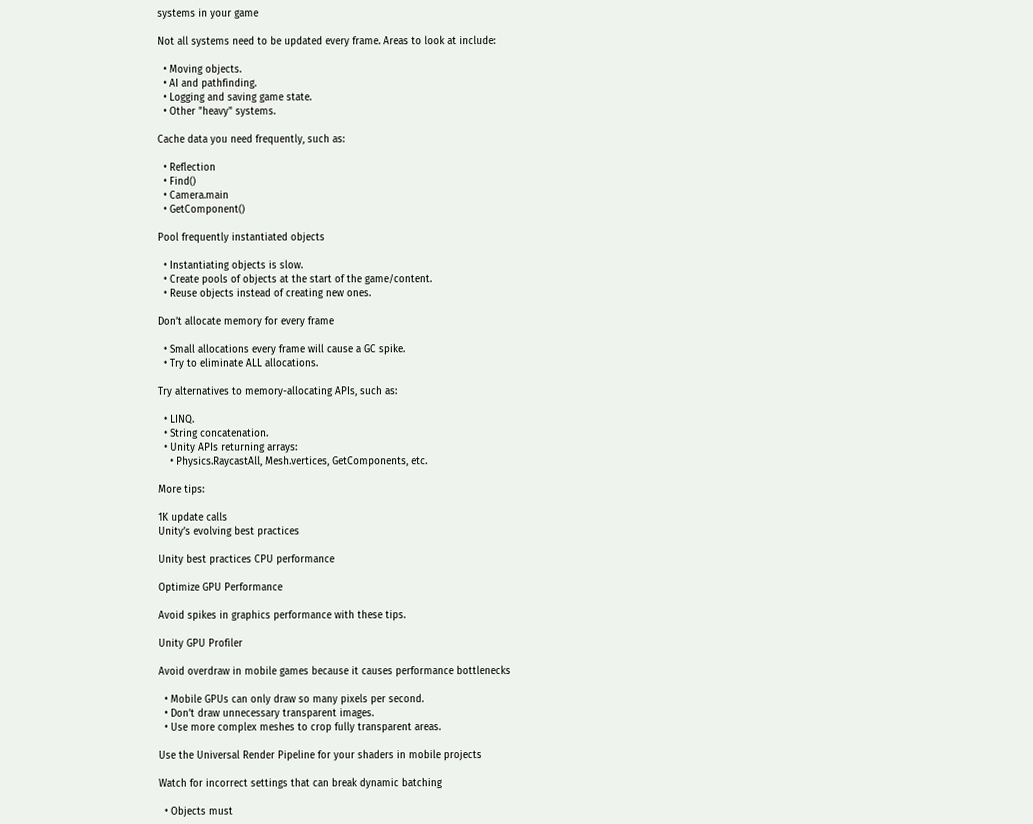systems in your game

Not all systems need to be updated every frame. Areas to look at include:

  • Moving objects.
  • AI and pathfinding.
  • Logging and saving game state.
  • Other "heavy" systems.

Cache data you need frequently, such as:

  • Reflection
  • Find()
  • Camera.main
  • GetComponent()

Pool frequently instantiated objects

  • Instantiating objects is slow.
  • Create pools of objects at the start of the game/content.
  • Reuse objects instead of creating new ones.

Don’t allocate memory for every frame

  • Small allocations every frame will cause a GC spike.
  • Try to eliminate ALL allocations.

Try alternatives to memory-allocating APIs, such as:

  • LINQ.
  • String concatenation.
  • Unity APIs returning arrays:
    • Physics.RaycastAll, Mesh.vertices, GetComponents, etc.

More tips:

1K update calls
Unity’s evolving best practices

Unity best practices CPU performance

Optimize GPU Performance

Avoid spikes in graphics performance with these tips.

Unity GPU Profiler

Avoid overdraw in mobile games because it causes performance bottlenecks

  • Mobile GPUs can only draw so many pixels per second.
  • Don’t draw unnecessary transparent images.
  • Use more complex meshes to crop fully transparent areas.

Use the Universal Render Pipeline for your shaders in mobile projects

Watch for incorrect settings that can break dynamic batching

  • Objects must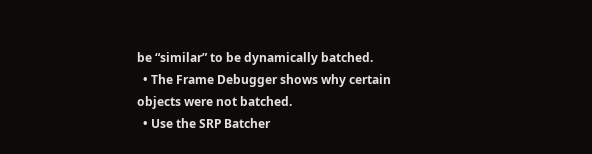be “similar” to be dynamically batched.
  • The Frame Debugger shows why certain objects were not batched.
  • Use the SRP Batcher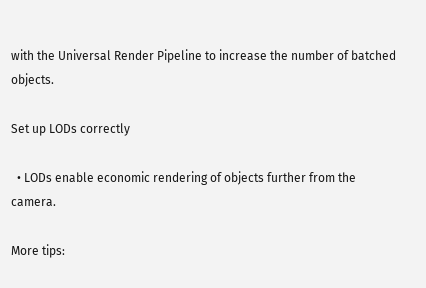with the Universal Render Pipeline to increase the number of batched objects.

Set up LODs correctly

  • LODs enable economic rendering of objects further from the camera.

More tips: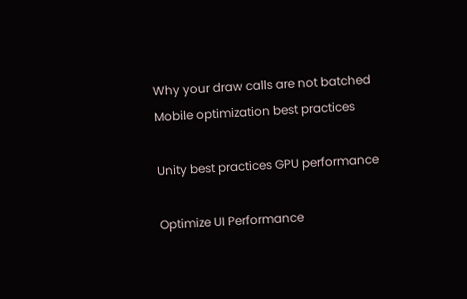Why your draw calls are not batched
Mobile optimization best practices

Unity best practices GPU performance

Optimize UI Performance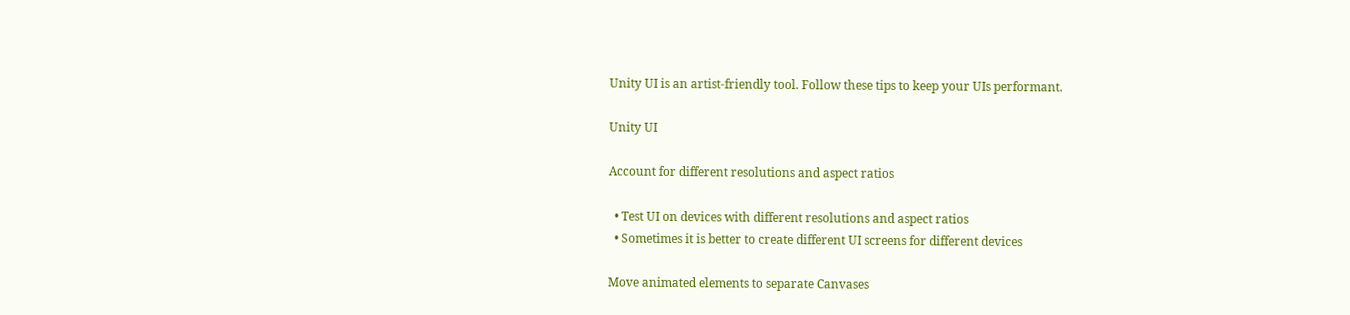Unity UI is an artist-friendly tool. Follow these tips to keep your UIs performant.

Unity UI

Account for different resolutions and aspect ratios

  • Test UI on devices with different resolutions and aspect ratios
  • Sometimes it is better to create different UI screens for different devices

Move animated elements to separate Canvases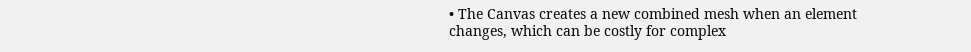• The Canvas creates a new combined mesh when an element changes, which can be costly for complex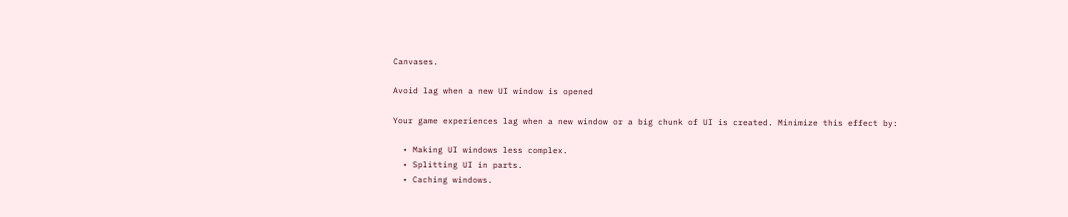Canvases.

Avoid lag when a new UI window is opened

Your game experiences lag when a new window or a big chunk of UI is created. Minimize this effect by:

  • Making UI windows less complex.
  • Splitting UI in parts.
  • Caching windows.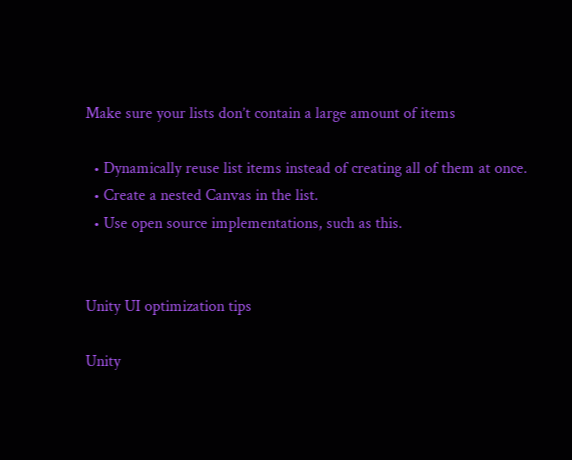Make sure your lists don’t contain a large amount of items

  • Dynamically reuse list items instead of creating all of them at once.
  • Create a nested Canvas in the list.
  • Use open source implementations, such as this.


Unity UI optimization tips

Unity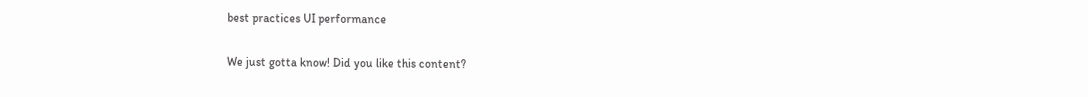best practices UI performance

We just gotta know! Did you like this content?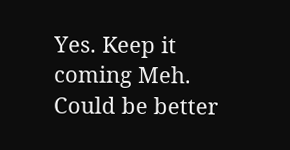Yes. Keep it coming Meh. Could be better